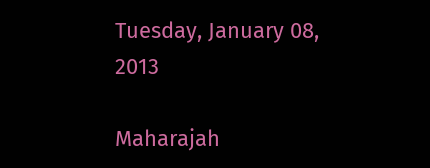Tuesday, January 08, 2013

Maharajah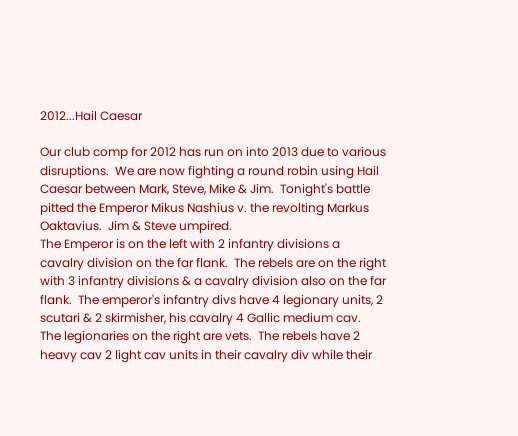2012...Hail Caesar

Our club comp for 2012 has run on into 2013 due to various disruptions.  We are now fighting a round robin using Hail Caesar between Mark, Steve, Mike & Jim.  Tonight's battle pitted the Emperor Mikus Nashius v. the revolting Markus Oaktavius.  Jim & Steve umpired.
The Emperor is on the left with 2 infantry divisions a cavalry division on the far flank.  The rebels are on the right with 3 infantry divisions & a cavalry division also on the far flank.  The emperor's infantry divs have 4 legionary units, 2 scutari & 2 skirmisher, his cavalry 4 Gallic medium cav.  The legionaries on the right are vets.  The rebels have 2 heavy cav 2 light cav units in their cavalry div while their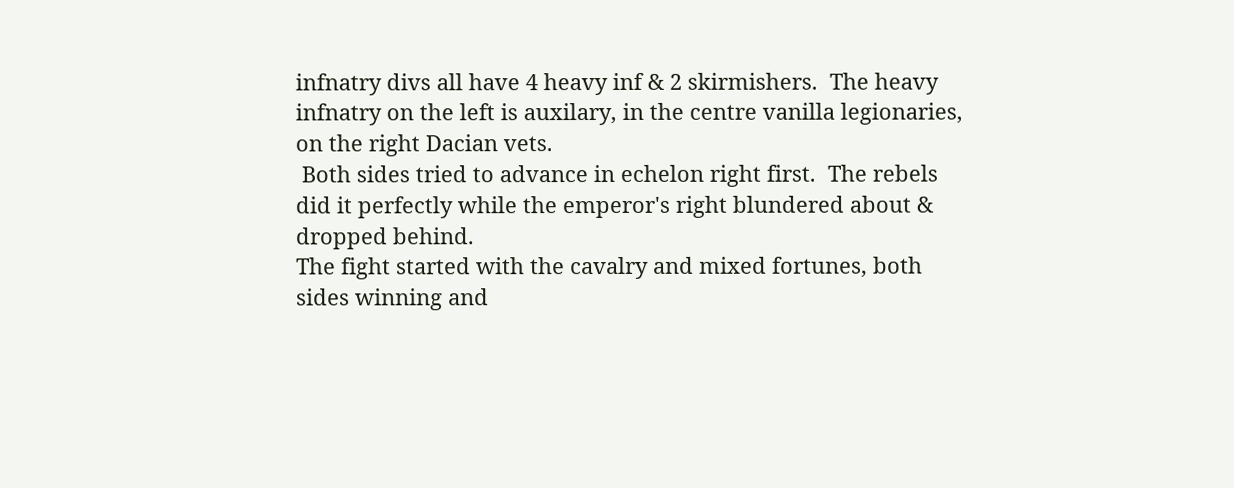infnatry divs all have 4 heavy inf & 2 skirmishers.  The heavy infnatry on the left is auxilary, in the centre vanilla legionaries, on the right Dacian vets.
 Both sides tried to advance in echelon right first.  The rebels did it perfectly while the emperor's right blundered about & dropped behind.
The fight started with the cavalry and mixed fortunes, both sides winning and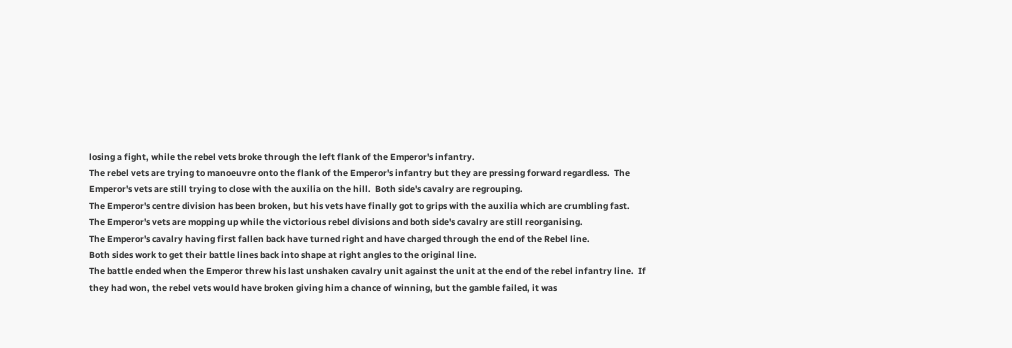losing a fight, while the rebel vets broke through the left flank of the Emperor's infantry.
The rebel vets are trying to manoeuvre onto the flank of the Emperor's infantry but they are pressing forward regardless.  The Emperor's vets are still trying to close with the auxilia on the hill.  Both side's cavalry are regrouping.
The Emperor's centre division has been broken, but his vets have finally got to grips with the auxilia which are crumbling fast.
The Emperor's vets are mopping up while the victorious rebel divisions and both side's cavalry are still reorganising.
The Emperor's cavalry having first fallen back have turned right and have charged through the end of the Rebel line.
Both sides work to get their battle lines back into shape at right angles to the original line.
The battle ended when the Emperor threw his last unshaken cavalry unit against the unit at the end of the rebel infantry line.  If they had won, the rebel vets would have broken giving him a chance of winning, but the gamble failed, it was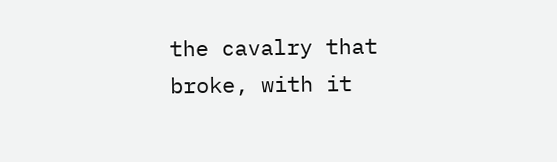the cavalry that broke, with it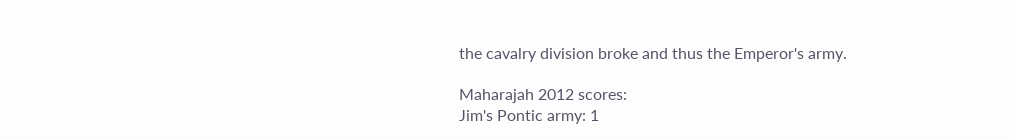the cavalry division broke and thus the Emperor's army.

Maharajah 2012 scores:
Jim's Pontic army: 1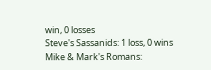win, 0 losses
Steve's Sassanids: 1 loss, 0 wins
Mike & Mark's Romans: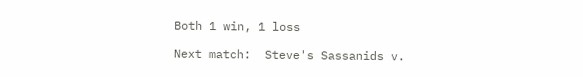Both 1 win, 1 loss

Next match:  Steve's Sassanids v.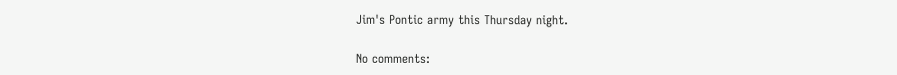Jim's Pontic army this Thursday night.

No comments: